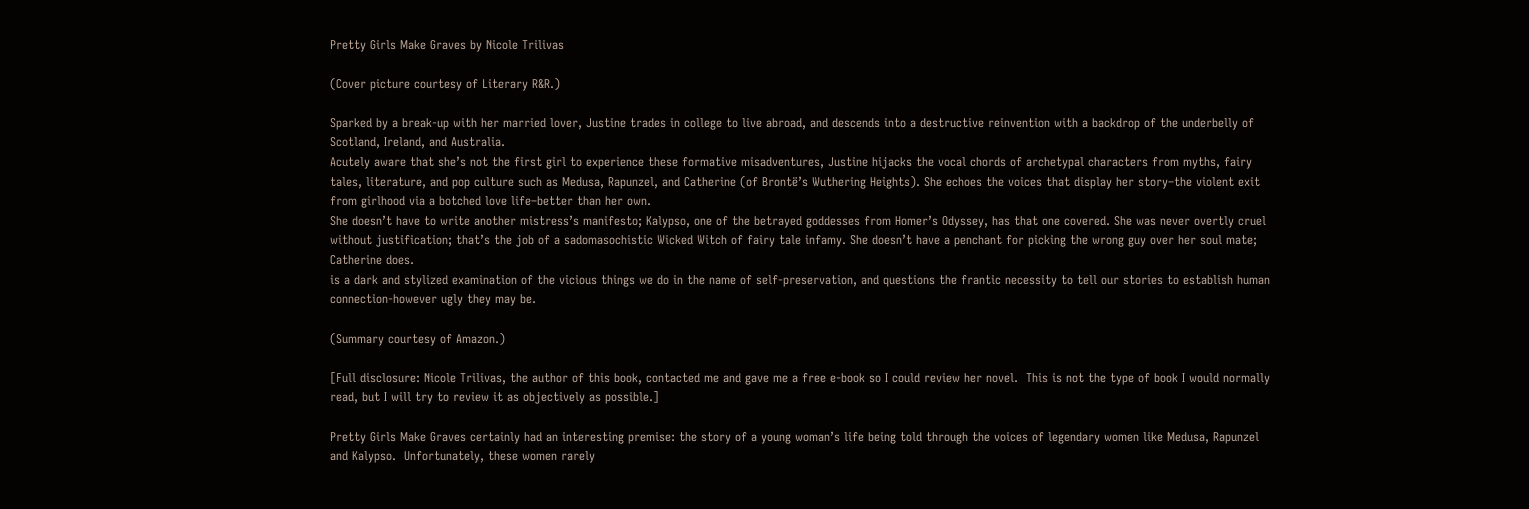Pretty Girls Make Graves by Nicole Trilivas

(Cover picture courtesy of Literary R&R.)

Sparked by a break-up with her married lover, Justine trades in college to live abroad, and descends into a destructive reinvention with a backdrop of the underbelly of Scotland, Ireland, and Australia.
Acutely aware that she’s not the first girl to experience these formative misadventures, Justine hijacks the vocal chords of archetypal characters from myths, fairy tales, literature, and pop culture such as Medusa, Rapunzel, and Catherine (of Brontë’s Wuthering Heights). She echoes the voices that display her story–the violent exit from girlhood via a botched love life–better than her own.
She doesn’t have to write another mistress’s manifesto; Kalypso, one of the betrayed goddesses from Homer’s Odyssey, has that one covered. She was never overtly cruel without justification; that’s the job of a sadomasochistic Wicked Witch of fairy tale infamy. She doesn’t have a penchant for picking the wrong guy over her soul mate; Catherine does.
is a dark and stylized examination of the vicious things we do in the name of self-preservation, and questions the frantic necessity to tell our stories to establish human connection-however ugly they may be.

(Summary courtesy of Amazon.)

[Full disclosure: Nicole Trilivas, the author of this book, contacted me and gave me a free e-book so I could review her novel.  This is not the type of book I would normally read, but I will try to review it as objectively as possible.]

Pretty Girls Make Graves certainly had an interesting premise: the story of a young woman’s life being told through the voices of legendary women like Medusa, Rapunzel and Kalypso.  Unfortunately, these women rarely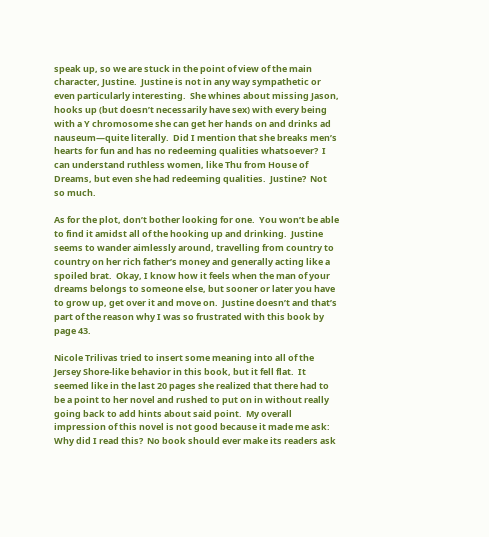speak up, so we are stuck in the point of view of the main character, Justine.  Justine is not in any way sympathetic or even particularly interesting.  She whines about missing Jason, hooks up (but doesn’t necessarily have sex) with every being with a Y chromosome she can get her hands on and drinks ad nauseum—quite literally.  Did I mention that she breaks men’s hearts for fun and has no redeeming qualities whatsoever?  I can understand ruthless women, like Thu from House of Dreams, but even she had redeeming qualities.  Justine?  Not so much.

As for the plot, don’t bother looking for one.  You won’t be able to find it amidst all of the hooking up and drinking.  Justine seems to wander aimlessly around, travelling from country to country on her rich father’s money and generally acting like a spoiled brat.  Okay, I know how it feels when the man of your dreams belongs to someone else, but sooner or later you have to grow up, get over it and move on.  Justine doesn’t and that’s part of the reason why I was so frustrated with this book by page 43.

Nicole Trilivas tried to insert some meaning into all of the Jersey Shore-like behavior in this book, but it fell flat.  It seemed like in the last 20 pages she realized that there had to be a point to her novel and rushed to put on in without really going back to add hints about said point.  My overall impression of this novel is not good because it made me ask: Why did I read this?  No book should ever make its readers ask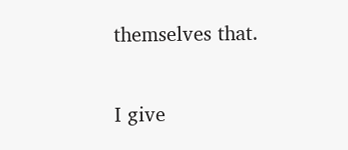themselves that.

I give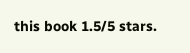this book 1.5/5 stars.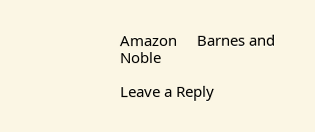Amazon     Barnes and Noble

Leave a Reply